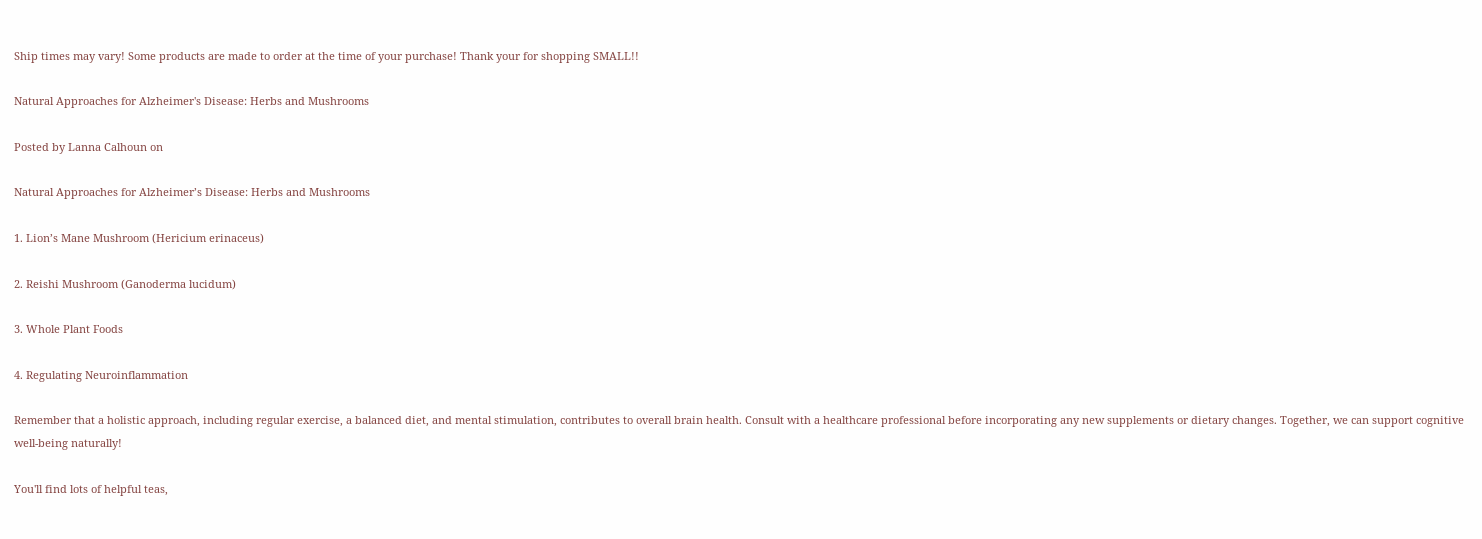Ship times may vary! Some products are made to order at the time of your purchase! Thank your for shopping SMALL!!

Natural Approaches for Alzheimer's Disease: Herbs and Mushrooms

Posted by Lanna Calhoun on

Natural Approaches for Alzheimer’s Disease: Herbs and Mushrooms

1. Lion’s Mane Mushroom (Hericium erinaceus)

2. Reishi Mushroom (Ganoderma lucidum)

3. Whole Plant Foods

4. Regulating Neuroinflammation

Remember that a holistic approach, including regular exercise, a balanced diet, and mental stimulation, contributes to overall brain health. Consult with a healthcare professional before incorporating any new supplements or dietary changes. Together, we can support cognitive well-being naturally!

You'll find lots of helpful teas,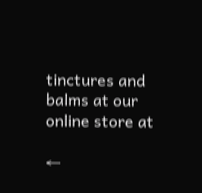tinctures and balms at our online store at

←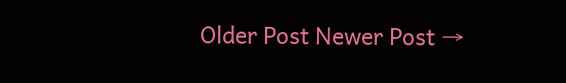Older Post Newer Post →